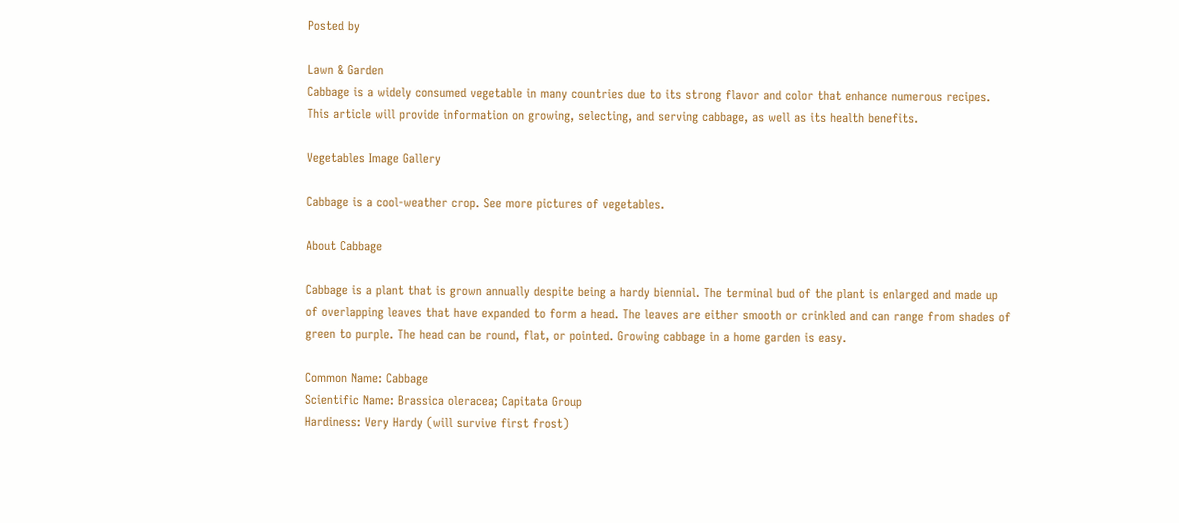Posted by

Lawn & Garden
Cabbage is a widely consumed vegetable in many countries due to its strong flavor and color that enhance numerous recipes. This article will provide information on growing, selecting, and serving cabbage, as well as its health benefits.

Vegetables Image Gallery

Cabbage is a cool-weather crop. See more pictures of vegetables.

About Cabbage

Cabbage is a plant that is grown annually despite being a hardy biennial. The terminal bud of the plant is enlarged and made up of overlapping leaves that have expanded to form a head. The leaves are either smooth or crinkled and can range from shades of green to purple. The head can be round, flat, or pointed. Growing cabbage in a home garden is easy.

Common Name: Cabbage
Scientific Name: Brassica oleracea; Capitata Group
Hardiness: Very Hardy (will survive first frost)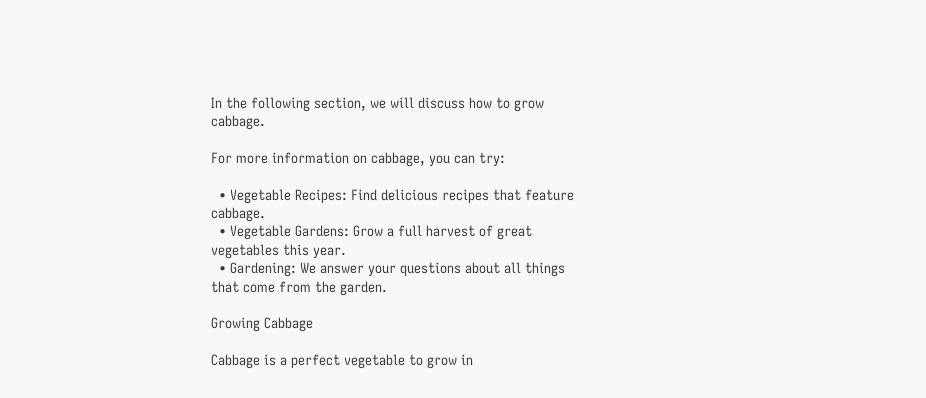In the following section, we will discuss how to grow cabbage.

For more information on cabbage, you can try:

  • Vegetable Recipes: Find delicious recipes that feature cabbage.
  • Vegetable Gardens: Grow a full harvest of great vegetables this year.
  • Gardening: We answer your questions about all things that come from the garden.

Growing Cabbage

Cabbage is a perfect vegetable to grow in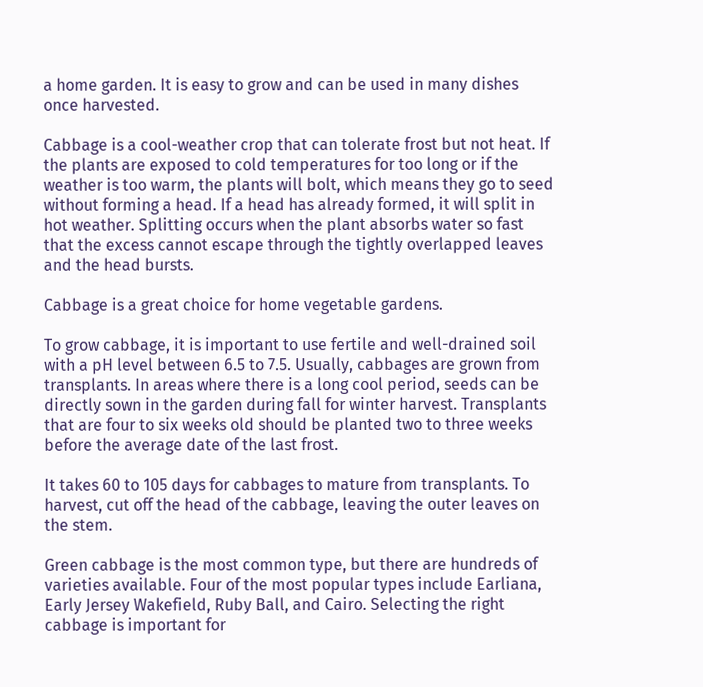a home garden. It is easy to grow and can be used in many dishes once harvested.

Cabbage is a cool-weather crop that can tolerate frost but not heat. If the plants are exposed to cold temperatures for too long or if the weather is too warm, the plants will bolt, which means they go to seed without forming a head. If a head has already formed, it will split in hot weather. Splitting occurs when the plant absorbs water so fast that the excess cannot escape through the tightly overlapped leaves and the head bursts.

Cabbage is a great choice for home vegetable gardens.

To grow cabbage, it is important to use fertile and well-drained soil with a pH level between 6.5 to 7.5. Usually, cabbages are grown from transplants. In areas where there is a long cool period, seeds can be directly sown in the garden during fall for winter harvest. Transplants that are four to six weeks old should be planted two to three weeks before the average date of the last frost.

It takes 60 to 105 days for cabbages to mature from transplants. To harvest, cut off the head of the cabbage, leaving the outer leaves on the stem.

Green cabbage is the most common type, but there are hundreds of varieties available. Four of the most popular types include Earliana, Early Jersey Wakefield, Ruby Ball, and Cairo. Selecting the right cabbage is important for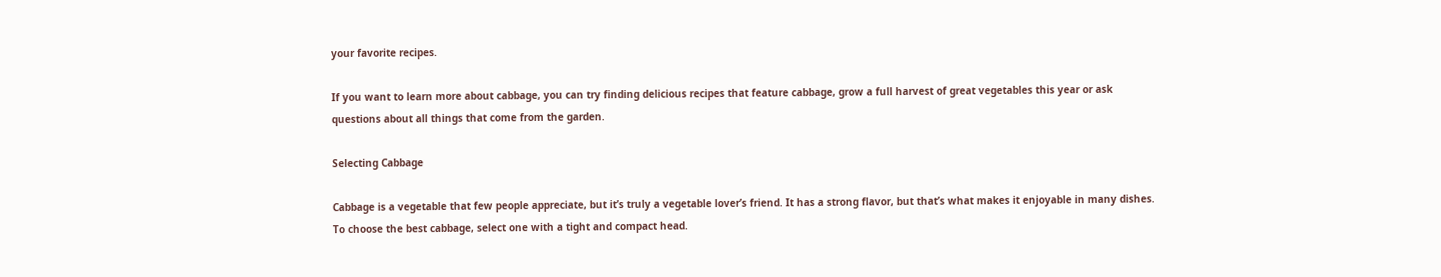your favorite recipes.

If you want to learn more about cabbage, you can try finding delicious recipes that feature cabbage, grow a full harvest of great vegetables this year or ask questions about all things that come from the garden.

Selecting Cabbage

Cabbage is a vegetable that few people appreciate, but it’s truly a vegetable lover’s friend. It has a strong flavor, but that’s what makes it enjoyable in many dishes. To choose the best cabbage, select one with a tight and compact head.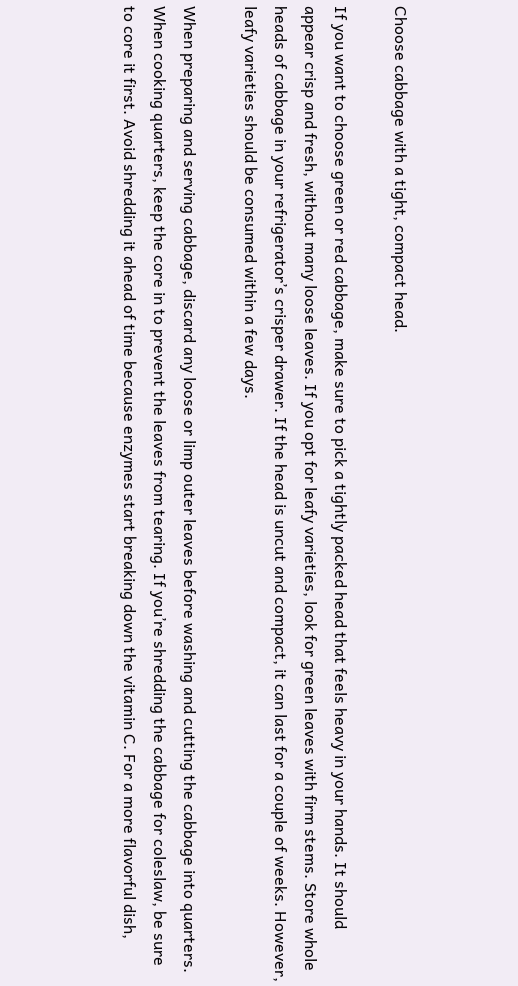Choose cabbage with a tight, compact head.

If you want to choose green or red cabbage, make sure to pick a tightly packed head that feels heavy in your hands. It should appear crisp and fresh, without many loose leaves. If you opt for leafy varieties, look for green leaves with firm stems. Store whole heads of cabbage in your refrigerator’s crisper drawer. If the head is uncut and compact, it can last for a couple of weeks. However, leafy varieties should be consumed within a few days.

When preparing and serving cabbage, discard any loose or limp outer leaves before washing and cutting the cabbage into quarters. When cooking quarters, keep the core in to prevent the leaves from tearing. If you’re shredding the cabbage for coleslaw, be sure to core it first. Avoid shredding it ahead of time because enzymes start breaking down the vitamin C. For a more flavorful dish,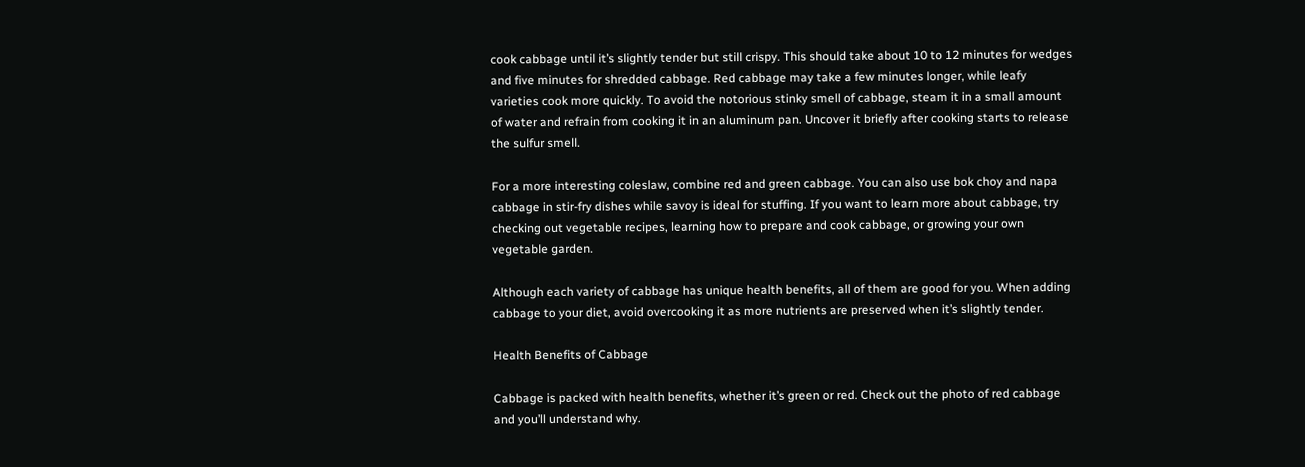cook cabbage until it’s slightly tender but still crispy. This should take about 10 to 12 minutes for wedges and five minutes for shredded cabbage. Red cabbage may take a few minutes longer, while leafy varieties cook more quickly. To avoid the notorious stinky smell of cabbage, steam it in a small amount of water and refrain from cooking it in an aluminum pan. Uncover it briefly after cooking starts to release the sulfur smell.

For a more interesting coleslaw, combine red and green cabbage. You can also use bok choy and napa cabbage in stir-fry dishes while savoy is ideal for stuffing. If you want to learn more about cabbage, try checking out vegetable recipes, learning how to prepare and cook cabbage, or growing your own vegetable garden.

Although each variety of cabbage has unique health benefits, all of them are good for you. When adding cabbage to your diet, avoid overcooking it as more nutrients are preserved when it’s slightly tender.

Health Benefits of Cabbage

Cabbage is packed with health benefits, whether it’s green or red. Check out the photo of red cabbage and you’ll understand why.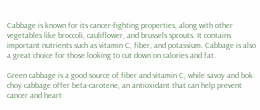Cabbage is known for its cancer-fighting properties, along with other vegetables like broccoli, cauliflower, and brussels sprouts. It contains important nutrients such as vitamin C, fiber, and potassium. Cabbage is also a great choice for those looking to cut down on calories and fat.

Green cabbage is a good source of fiber and vitamin C, while savoy and bok choy cabbage offer beta-carotene, an antioxidant that can help prevent cancer and heart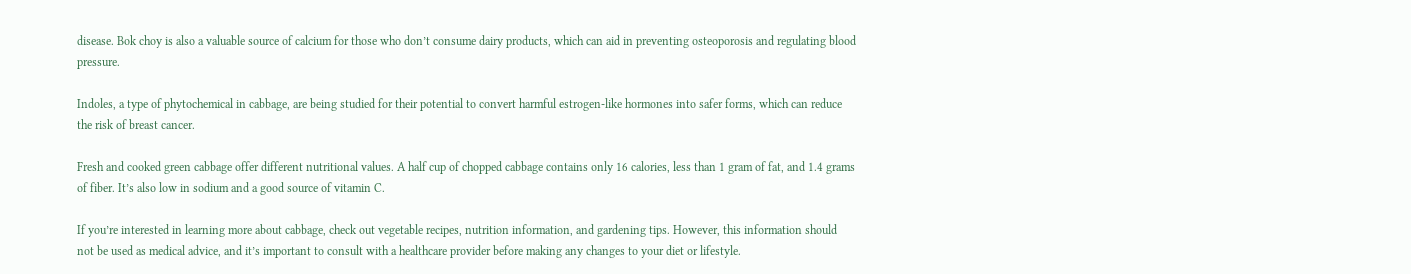disease. Bok choy is also a valuable source of calcium for those who don’t consume dairy products, which can aid in preventing osteoporosis and regulating blood pressure.

Indoles, a type of phytochemical in cabbage, are being studied for their potential to convert harmful estrogen-like hormones into safer forms, which can reduce the risk of breast cancer.

Fresh and cooked green cabbage offer different nutritional values. A half cup of chopped cabbage contains only 16 calories, less than 1 gram of fat, and 1.4 grams of fiber. It’s also low in sodium and a good source of vitamin C.

If you’re interested in learning more about cabbage, check out vegetable recipes, nutrition information, and gardening tips. However, this information should not be used as medical advice, and it’s important to consult with a healthcare provider before making any changes to your diet or lifestyle.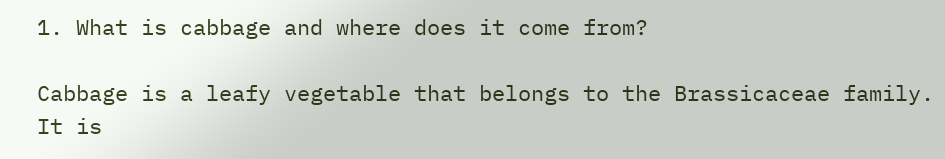1. What is cabbage and where does it come from?

Cabbage is a leafy vegetable that belongs to the Brassicaceae family. It is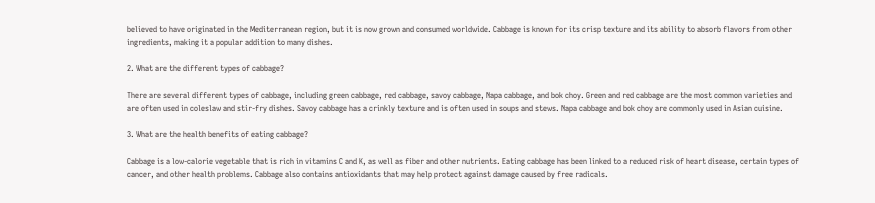believed to have originated in the Mediterranean region, but it is now grown and consumed worldwide. Cabbage is known for its crisp texture and its ability to absorb flavors from other ingredients, making it a popular addition to many dishes.

2. What are the different types of cabbage?

There are several different types of cabbage, including green cabbage, red cabbage, savoy cabbage, Napa cabbage, and bok choy. Green and red cabbage are the most common varieties and are often used in coleslaw and stir-fry dishes. Savoy cabbage has a crinkly texture and is often used in soups and stews. Napa cabbage and bok choy are commonly used in Asian cuisine.

3. What are the health benefits of eating cabbage?

Cabbage is a low-calorie vegetable that is rich in vitamins C and K, as well as fiber and other nutrients. Eating cabbage has been linked to a reduced risk of heart disease, certain types of cancer, and other health problems. Cabbage also contains antioxidants that may help protect against damage caused by free radicals.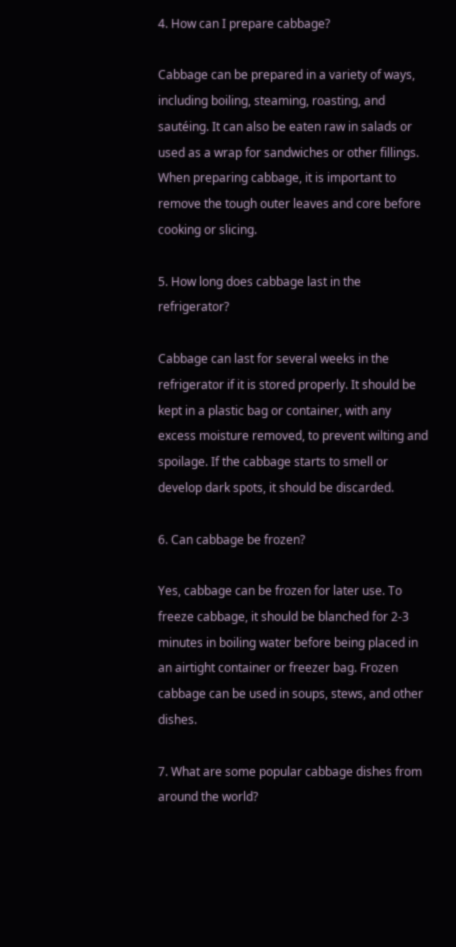4. How can I prepare cabbage?

Cabbage can be prepared in a variety of ways, including boiling, steaming, roasting, and sautéing. It can also be eaten raw in salads or used as a wrap for sandwiches or other fillings. When preparing cabbage, it is important to remove the tough outer leaves and core before cooking or slicing.

5. How long does cabbage last in the refrigerator?

Cabbage can last for several weeks in the refrigerator if it is stored properly. It should be kept in a plastic bag or container, with any excess moisture removed, to prevent wilting and spoilage. If the cabbage starts to smell or develop dark spots, it should be discarded.

6. Can cabbage be frozen?

Yes, cabbage can be frozen for later use. To freeze cabbage, it should be blanched for 2-3 minutes in boiling water before being placed in an airtight container or freezer bag. Frozen cabbage can be used in soups, stews, and other dishes.

7. What are some popular cabbage dishes from around the world?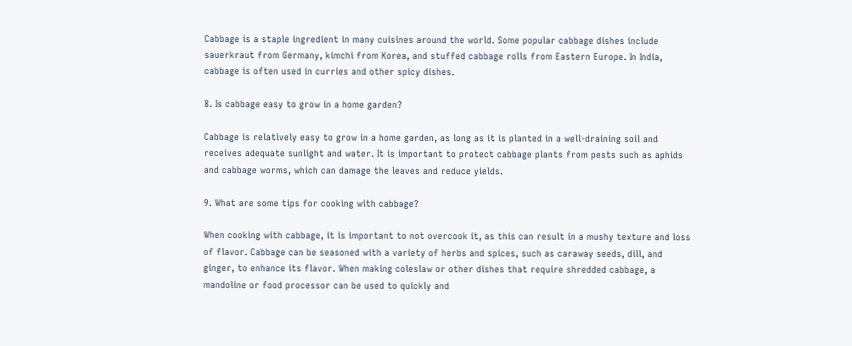Cabbage is a staple ingredient in many cuisines around the world. Some popular cabbage dishes include sauerkraut from Germany, kimchi from Korea, and stuffed cabbage rolls from Eastern Europe. In India, cabbage is often used in curries and other spicy dishes.

8. Is cabbage easy to grow in a home garden?

Cabbage is relatively easy to grow in a home garden, as long as it is planted in a well-draining soil and receives adequate sunlight and water. It is important to protect cabbage plants from pests such as aphids and cabbage worms, which can damage the leaves and reduce yields.

9. What are some tips for cooking with cabbage?

When cooking with cabbage, it is important to not overcook it, as this can result in a mushy texture and loss of flavor. Cabbage can be seasoned with a variety of herbs and spices, such as caraway seeds, dill, and ginger, to enhance its flavor. When making coleslaw or other dishes that require shredded cabbage, a mandoline or food processor can be used to quickly and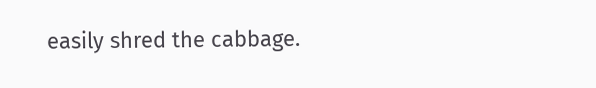easily shred the cabbage.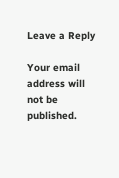Leave a Reply

Your email address will not be published.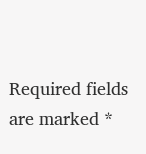Required fields are marked *